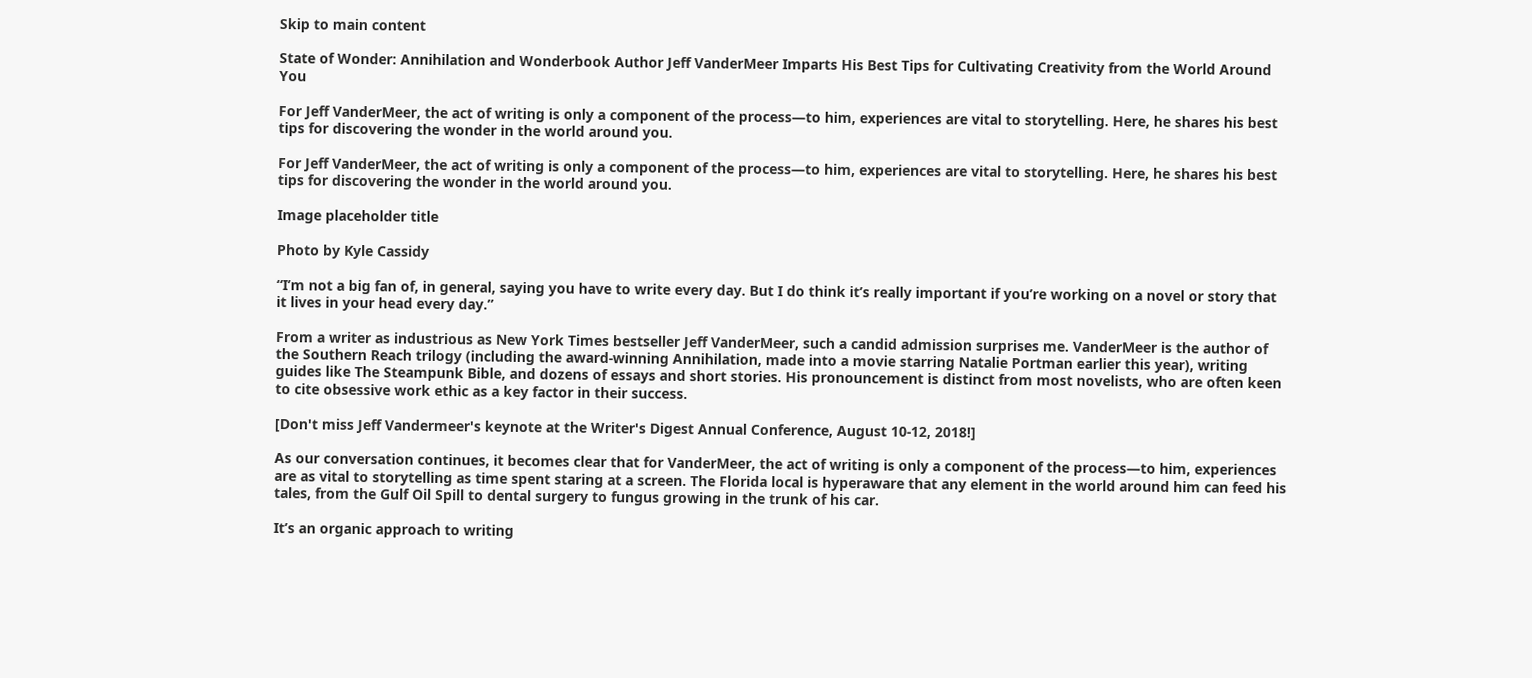Skip to main content

State of Wonder: Annihilation and Wonderbook Author Jeff VanderMeer Imparts His Best Tips for Cultivating Creativity from the World Around You

For Jeff VanderMeer, the act of writing is only a component of the process—to him, experiences are vital to storytelling. Here, he shares his best tips for discovering the wonder in the world around you.

For Jeff VanderMeer, the act of writing is only a component of the process—to him, experiences are vital to storytelling. Here, he shares his best tips for discovering the wonder in the world around you.

Image placeholder title

Photo by Kyle Cassidy

“I’m not a big fan of, in general, saying you have to write every day. But I do think it’s really important if you’re working on a novel or story that it lives in your head every day.”

From a writer as industrious as New York Times bestseller Jeff VanderMeer, such a candid admission surprises me. VanderMeer is the author of the Southern Reach trilogy (including the award-winning Annihilation, made into a movie starring Natalie Portman earlier this year), writing guides like The Steampunk Bible, and dozens of essays and short stories. His pronouncement is distinct from most novelists, who are often keen to cite obsessive work ethic as a key factor in their success.

[Don't miss Jeff Vandermeer's keynote at the Writer's Digest Annual Conference, August 10-12, 2018!]

As our conversation continues, it becomes clear that for VanderMeer, the act of writing is only a component of the process—to him, experiences are as vital to storytelling as time spent staring at a screen. The Florida local is hyperaware that any element in the world around him can feed his tales, from the Gulf Oil Spill to dental surgery to fungus growing in the trunk of his car.

It’s an organic approach to writing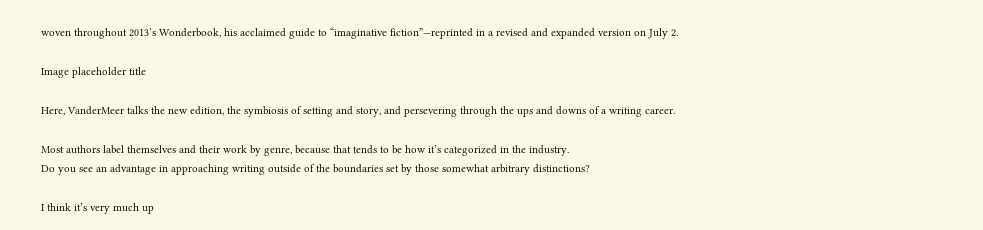woven throughout 2013’s Wonderbook, his acclaimed guide to “imaginative fiction”—reprinted in a revised and expanded version on July 2.

Image placeholder title

Here, VanderMeer talks the new edition, the symbiosis of setting and story, and persevering through the ups and downs of a writing career.

Most authors label themselves and their work by genre, because that tends to be how it’s categorized in the industry.
Do you see an advantage in approaching writing outside of the boundaries set by those somewhat arbitrary distinctions?

I think it’s very much up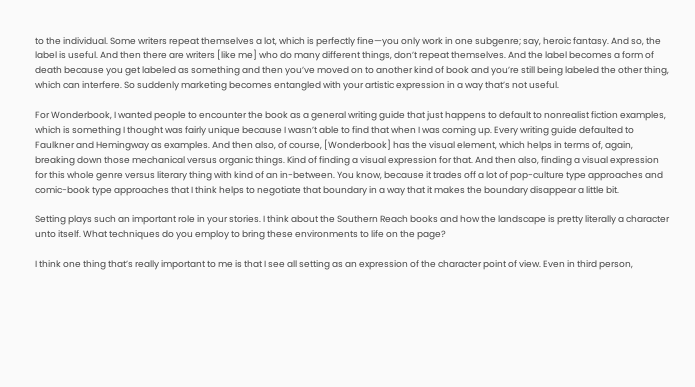to the individual. Some writers repeat themselves a lot, which is perfectly fine—you only work in one subgenre; say, heroic fantasy. And so, the label is useful. And then there are writers [like me] who do many different things, don’t repeat themselves. And the label becomes a form of death because you get labeled as something and then you’ve moved on to another kind of book and you’re still being labeled the other thing, which can interfere. So suddenly marketing becomes entangled with your artistic expression in a way that’s not useful.

For Wonderbook, I wanted people to encounter the book as a general writing guide that just happens to default to nonrealist fiction examples, which is something I thought was fairly unique because I wasn’t able to find that when I was coming up. Every writing guide defaulted to Faulkner and Hemingway as examples. And then also, of course, [Wonderbook] has the visual element, which helps in terms of, again, breaking down those mechanical versus organic things. Kind of finding a visual expression for that. And then also, finding a visual expression for this whole genre versus literary thing with kind of an in-between. You know, because it trades off a lot of pop-culture type approaches and comic-book type approaches that I think helps to negotiate that boundary in a way that it makes the boundary disappear a little bit.

Setting plays such an important role in your stories. I think about the Southern Reach books and how the landscape is pretty literally a character unto itself. What techniques do you employ to bring these environments to life on the page?

I think one thing that’s really important to me is that I see all setting as an expression of the character point of view. Even in third person,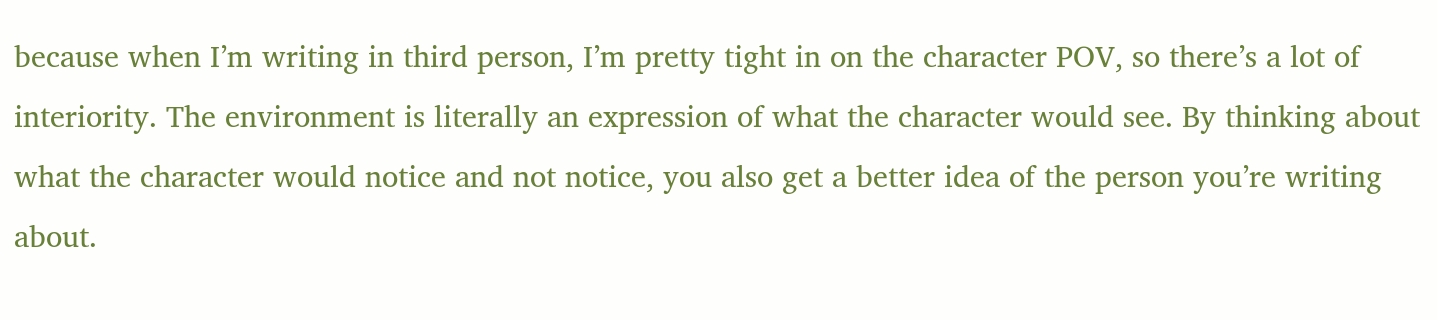because when I’m writing in third person, I’m pretty tight in on the character POV, so there’s a lot of interiority. The environment is literally an expression of what the character would see. By thinking about what the character would notice and not notice, you also get a better idea of the person you’re writing about.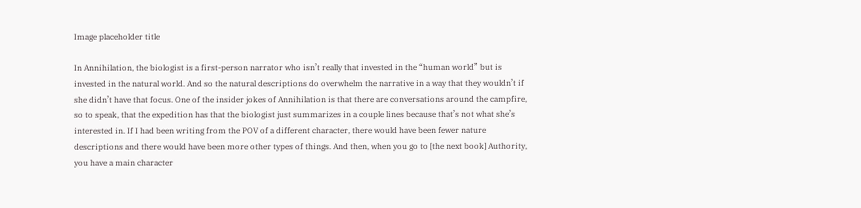Image placeholder title

In Annihilation, the biologist is a first-person narrator who isn’t really that invested in the “human world” but is invested in the natural world. And so the natural descriptions do overwhelm the narrative in a way that they wouldn’t if she didn’t have that focus. One of the insider jokes of Annihilation is that there are conversations around the campfire, so to speak, that the expedition has that the biologist just summarizes in a couple lines because that’s not what she’s interested in. If I had been writing from the POV of a different character, there would have been fewer nature descriptions and there would have been more other types of things. And then, when you go to [the next book] Authority, you have a main character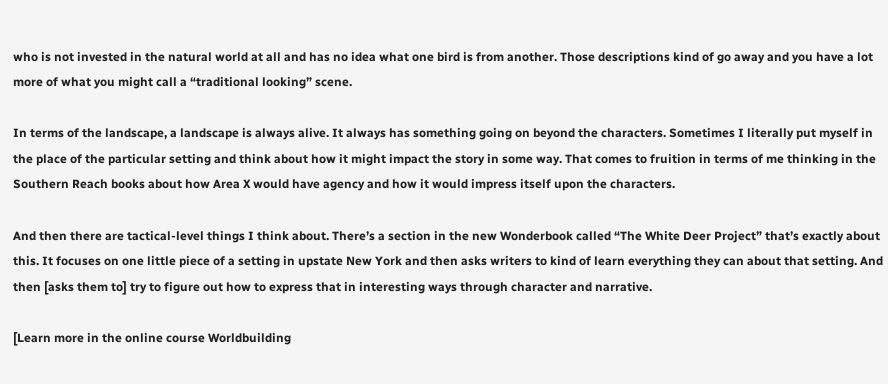who is not invested in the natural world at all and has no idea what one bird is from another. Those descriptions kind of go away and you have a lot more of what you might call a “traditional looking” scene.

In terms of the landscape, a landscape is always alive. It always has something going on beyond the characters. Sometimes I literally put myself in the place of the particular setting and think about how it might impact the story in some way. That comes to fruition in terms of me thinking in the Southern Reach books about how Area X would have agency and how it would impress itself upon the characters.

And then there are tactical-level things I think about. There’s a section in the new Wonderbook called “The White Deer Project” that’s exactly about this. It focuses on one little piece of a setting in upstate New York and then asks writers to kind of learn everything they can about that setting. And then [asks them to] try to figure out how to express that in interesting ways through character and narrative.

[Learn more in the online course Worldbuilding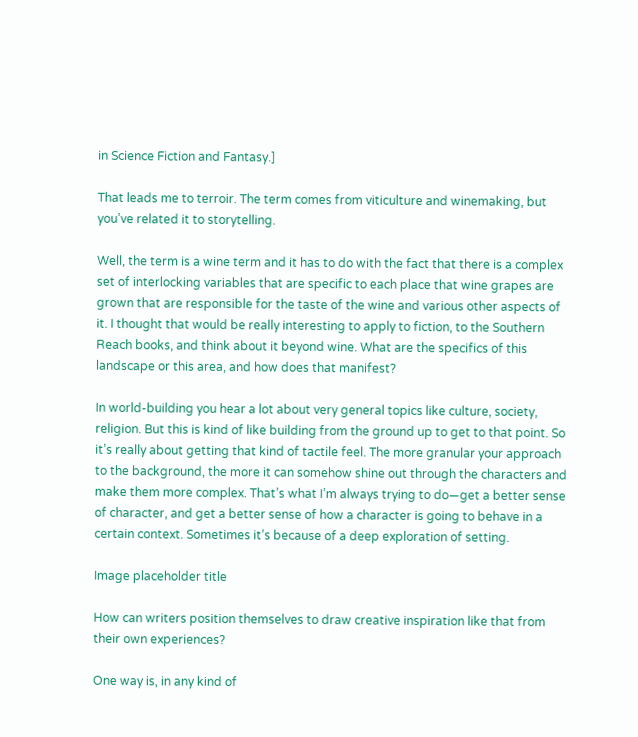in Science Fiction and Fantasy.]

That leads me to terroir. The term comes from viticulture and winemaking, but you’ve related it to storytelling.

Well, the term is a wine term and it has to do with the fact that there is a complex set of interlocking variables that are specific to each place that wine grapes are grown that are responsible for the taste of the wine and various other aspects of it. I thought that would be really interesting to apply to fiction, to the Southern Reach books, and think about it beyond wine. What are the specifics of this landscape or this area, and how does that manifest?

In world-building you hear a lot about very general topics like culture, society, religion. But this is kind of like building from the ground up to get to that point. So it’s really about getting that kind of tactile feel. The more granular your approach to the background, the more it can somehow shine out through the characters and make them more complex. That’s what I’m always trying to do—get a better sense of character, and get a better sense of how a character is going to behave in a certain context. Sometimes it’s because of a deep exploration of setting.

Image placeholder title

How can writers position themselves to draw creative inspiration like that from their own experiences?

One way is, in any kind of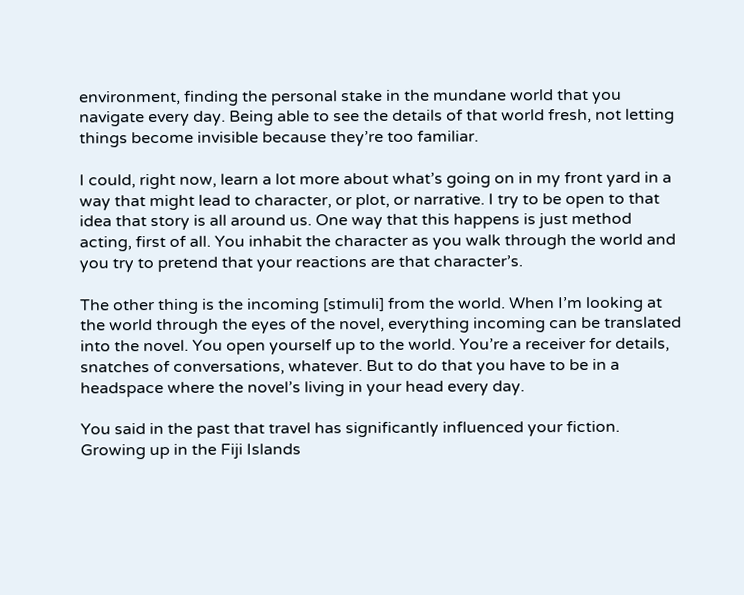environment, finding the personal stake in the mundane world that you navigate every day. Being able to see the details of that world fresh, not letting things become invisible because they’re too familiar.

I could, right now, learn a lot more about what’s going on in my front yard in a way that might lead to character, or plot, or narrative. I try to be open to that idea that story is all around us. One way that this happens is just method acting, first of all. You inhabit the character as you walk through the world and you try to pretend that your reactions are that character’s.

The other thing is the incoming [stimuli] from the world. When I’m looking at the world through the eyes of the novel, everything incoming can be translated into the novel. You open yourself up to the world. You’re a receiver for details, snatches of conversations, whatever. But to do that you have to be in a headspace where the novel’s living in your head every day.

You said in the past that travel has significantly influenced your fiction. Growing up in the Fiji Islands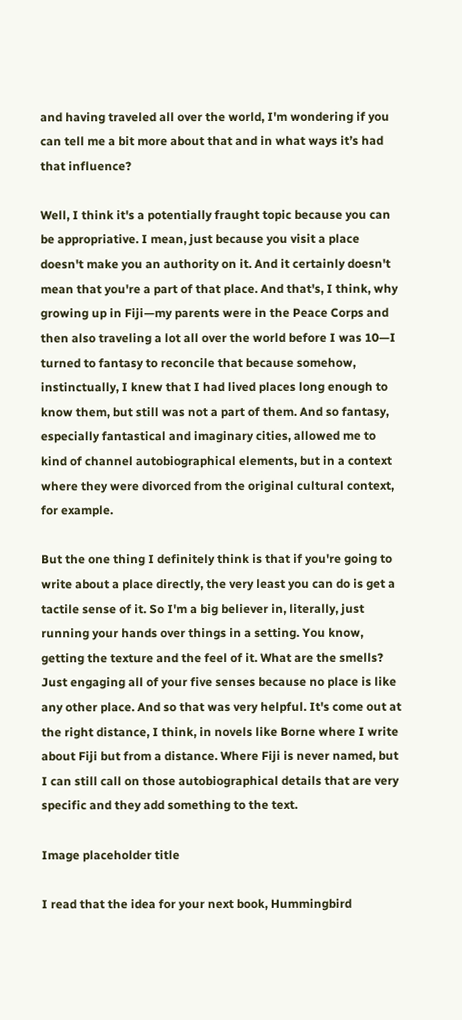and having traveled all over the world, I'm wondering if you can tell me a bit more about that and in what ways it’s had that influence?

Well, I think it's a potentially fraught topic because you can be appropriative. I mean, just because you visit a place doesn't make you an authority on it. And it certainly doesn't mean that you're a part of that place. And that's, I think, why growing up in Fiji—my parents were in the Peace Corps and then also traveling a lot all over the world before I was 10—I turned to fantasy to reconcile that because somehow, instinctually, I knew that I had lived places long enough to know them, but still was not a part of them. And so fantasy, especially fantastical and imaginary cities, allowed me to kind of channel autobiographical elements, but in a context where they were divorced from the original cultural context, for example.

But the one thing I definitely think is that if you're going to write about a place directly, the very least you can do is get a tactile sense of it. So I'm a big believer in, literally, just running your hands over things in a setting. You know, getting the texture and the feel of it. What are the smells? Just engaging all of your five senses because no place is like any other place. And so that was very helpful. It's come out at the right distance, I think, in novels like Borne where I write about Fiji but from a distance. Where Fiji is never named, but I can still call on those autobiographical details that are very specific and they add something to the text.

Image placeholder title

I read that the idea for your next book, Hummingbird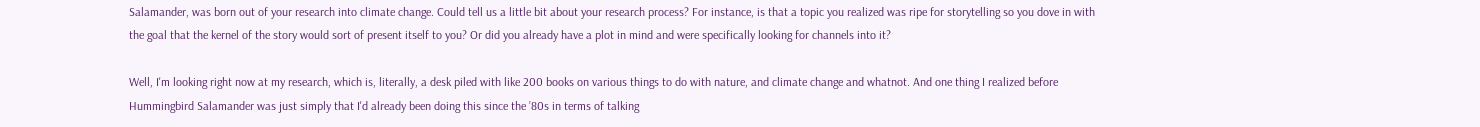Salamander, was born out of your research into climate change. Could tell us a little bit about your research process? For instance, is that a topic you realized was ripe for storytelling so you dove in with the goal that the kernel of the story would sort of present itself to you? Or did you already have a plot in mind and were specifically looking for channels into it?

Well, I'm looking right now at my research, which is, literally, a desk piled with like 200 books on various things to do with nature, and climate change and whatnot. And one thing I realized before Hummingbird Salamander was just simply that I'd already been doing this since the ’80s in terms of talking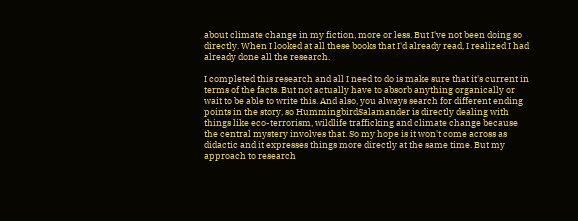about climate change in my fiction, more or less. But I've not been doing so directly. When I looked at all these books that I'd already read, I realized I had already done all the research.

I completed this research and all I need to do is make sure that it's current in terms of the facts. But not actually have to absorb anything organically or wait to be able to write this. And also, you always search for different ending points in the story, so HummingbirdSalamander is directly dealing with things like eco-terrorism, wildlife trafficking and climate change because the central mystery involves that. So my hope is it won't come across as didactic and it expresses things more directly at the same time. But my approach to research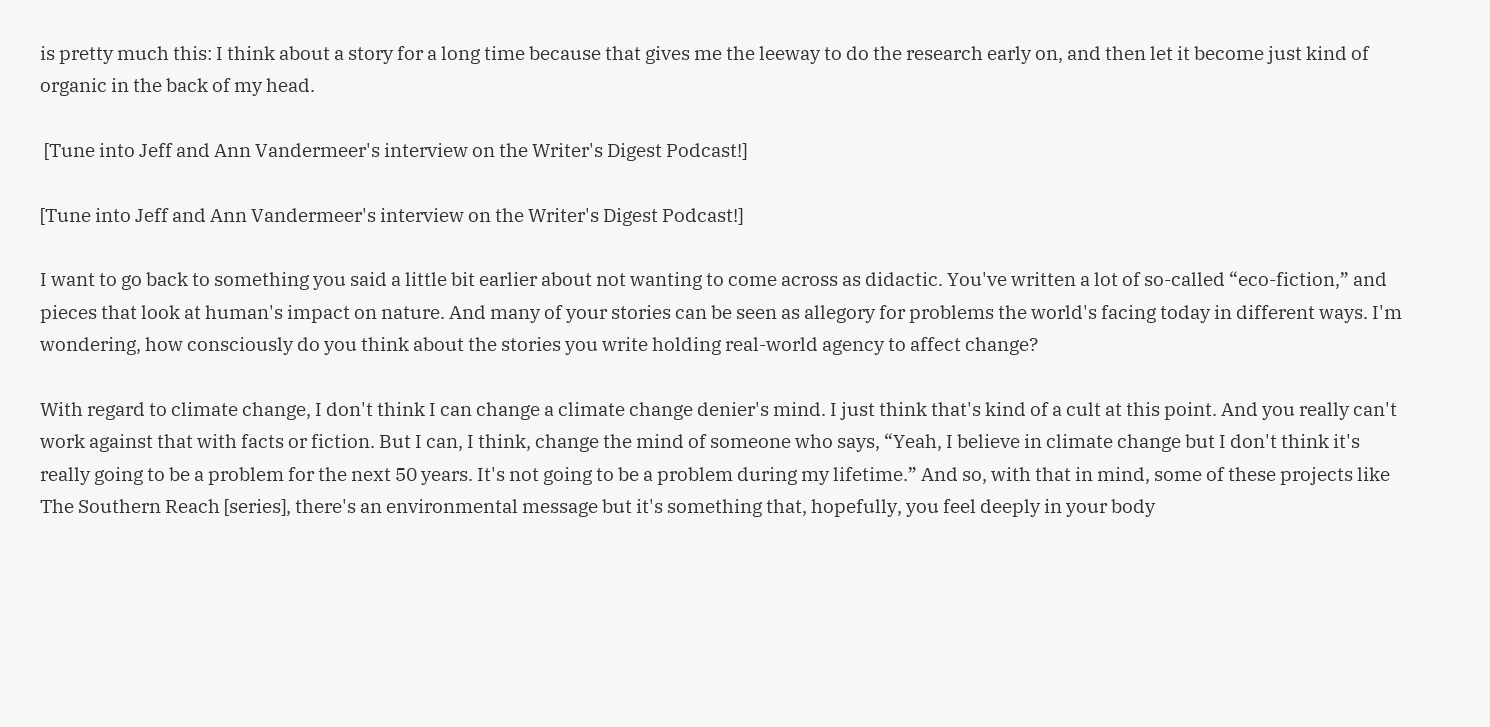is pretty much this: I think about a story for a long time because that gives me the leeway to do the research early on, and then let it become just kind of organic in the back of my head.

 [Tune into Jeff and Ann Vandermeer's interview on the Writer's Digest Podcast!]

[Tune into Jeff and Ann Vandermeer's interview on the Writer's Digest Podcast!]

I want to go back to something you said a little bit earlier about not wanting to come across as didactic. You've written a lot of so-called “eco-fiction,” and pieces that look at human's impact on nature. And many of your stories can be seen as allegory for problems the world's facing today in different ways. I'm wondering, how consciously do you think about the stories you write holding real-world agency to affect change?

With regard to climate change, I don't think I can change a climate change denier's mind. I just think that's kind of a cult at this point. And you really can't work against that with facts or fiction. But I can, I think, change the mind of someone who says, “Yeah, I believe in climate change but I don't think it's really going to be a problem for the next 50 years. It's not going to be a problem during my lifetime.” And so, with that in mind, some of these projects like The Southern Reach [series], there's an environmental message but it's something that, hopefully, you feel deeply in your body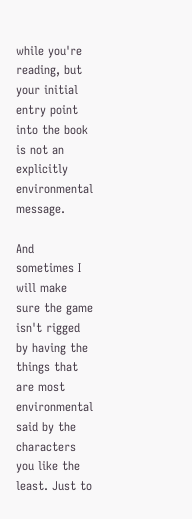while you're reading, but your initial entry point into the book is not an explicitly environmental message.

And sometimes I will make sure the game isn't rigged by having the things that are most environmental said by the characters you like the least. Just to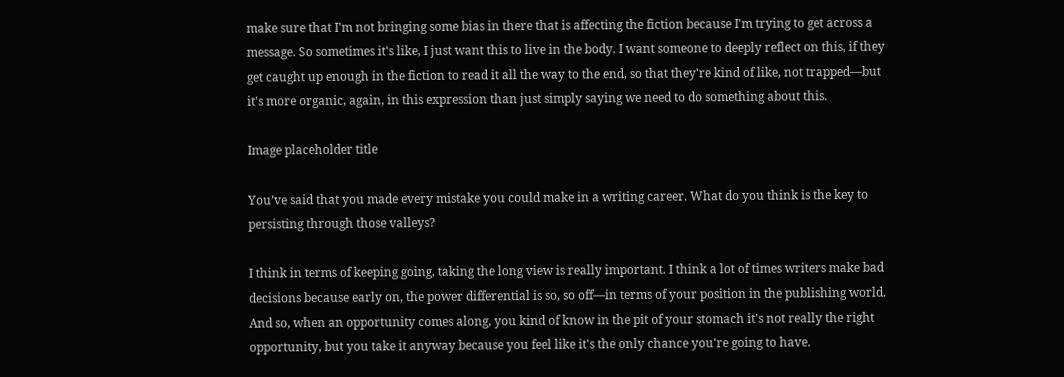make sure that I'm not bringing some bias in there that is affecting the fiction because I'm trying to get across a message. So sometimes it's like, I just want this to live in the body. I want someone to deeply reflect on this, if they get caught up enough in the fiction to read it all the way to the end, so that they're kind of like, not trapped—but it's more organic, again, in this expression than just simply saying we need to do something about this.

Image placeholder title

You’ve said that you made every mistake you could make in a writing career. What do you think is the key to persisting through those valleys?

I think in terms of keeping going, taking the long view is really important. I think a lot of times writers make bad decisions because early on, the power differential is so, so off—in terms of your position in the publishing world. And so, when an opportunity comes along, you kind of know in the pit of your stomach it's not really the right opportunity, but you take it anyway because you feel like it's the only chance you're going to have.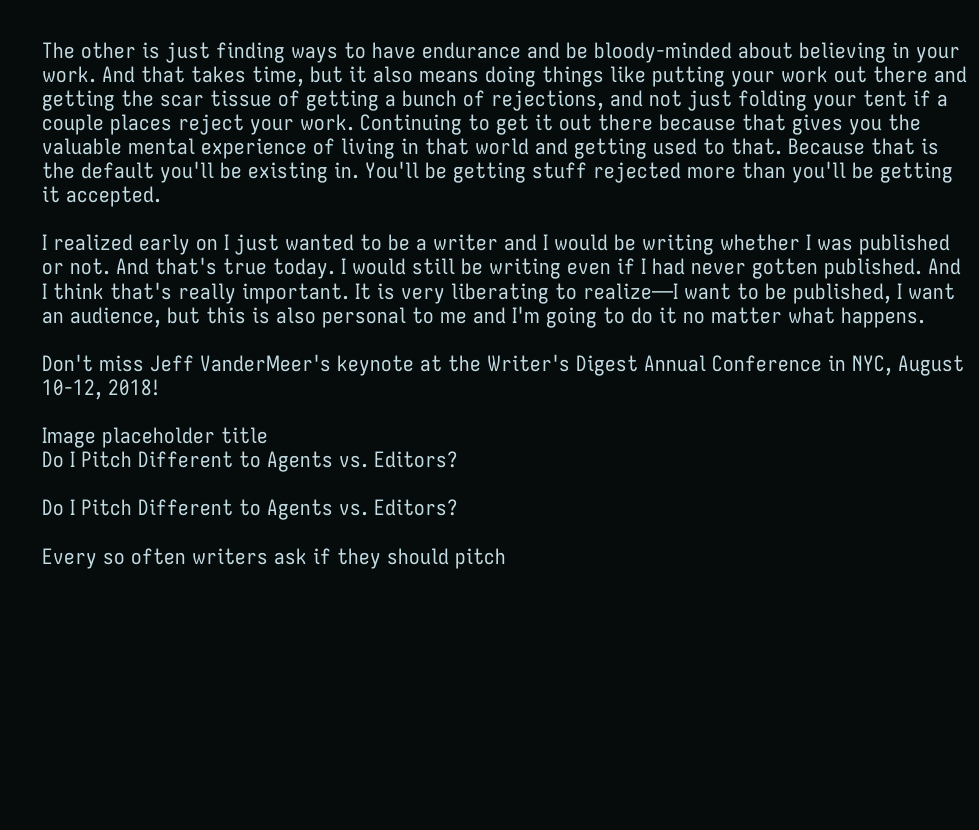The other is just finding ways to have endurance and be bloody-minded about believing in your work. And that takes time, but it also means doing things like putting your work out there and getting the scar tissue of getting a bunch of rejections, and not just folding your tent if a couple places reject your work. Continuing to get it out there because that gives you the valuable mental experience of living in that world and getting used to that. Because that is the default you'll be existing in. You'll be getting stuff rejected more than you'll be getting it accepted.

I realized early on I just wanted to be a writer and I would be writing whether I was published or not. And that's true today. I would still be writing even if I had never gotten published. And I think that's really important. It is very liberating to realize—I want to be published, I want an audience, but this is also personal to me and I'm going to do it no matter what happens.

Don't miss Jeff VanderMeer's keynote at the Writer's Digest Annual Conference in NYC, August 10-12, 2018!

Image placeholder title
Do I Pitch Different to Agents vs. Editors?

Do I Pitch Different to Agents vs. Editors?

Every so often writers ask if they should pitch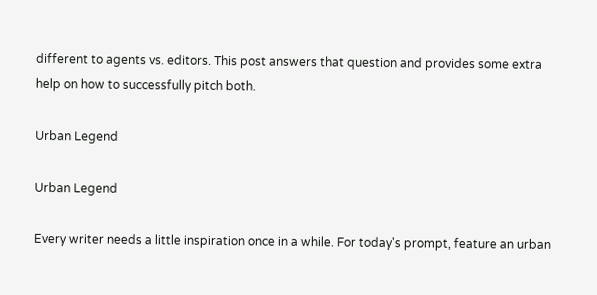different to agents vs. editors. This post answers that question and provides some extra help on how to successfully pitch both.

Urban Legend

Urban Legend

Every writer needs a little inspiration once in a while. For today's prompt, feature an urban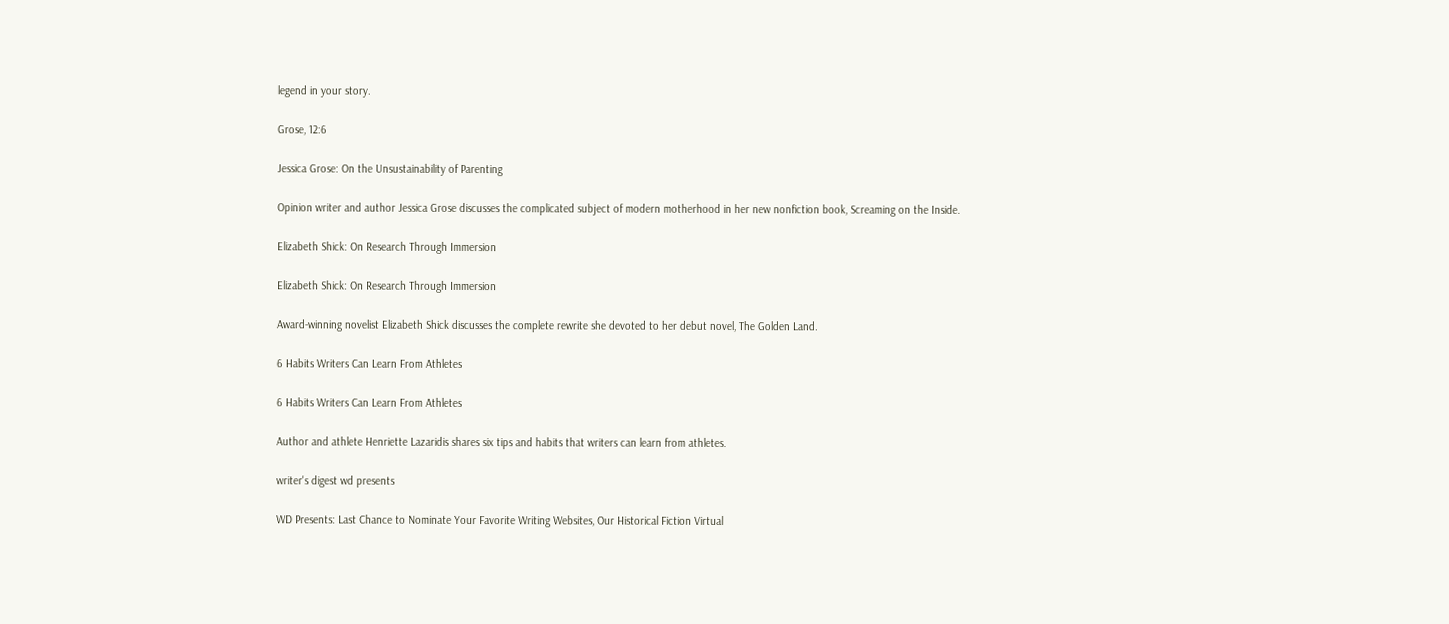legend in your story.

Grose, 12:6

Jessica Grose: On the Unsustainability of Parenting

Opinion writer and author Jessica Grose discusses the complicated subject of modern motherhood in her new nonfiction book, Screaming on the Inside.

Elizabeth Shick: On Research Through Immersion

Elizabeth Shick: On Research Through Immersion

Award-winning novelist Elizabeth Shick discusses the complete rewrite she devoted to her debut novel, The Golden Land.

6 Habits Writers Can Learn From Athletes

6 Habits Writers Can Learn From Athletes

Author and athlete Henriette Lazaridis shares six tips and habits that writers can learn from athletes.

writer's digest wd presents

WD Presents: Last Chance to Nominate Your Favorite Writing Websites, Our Historical Fiction Virtual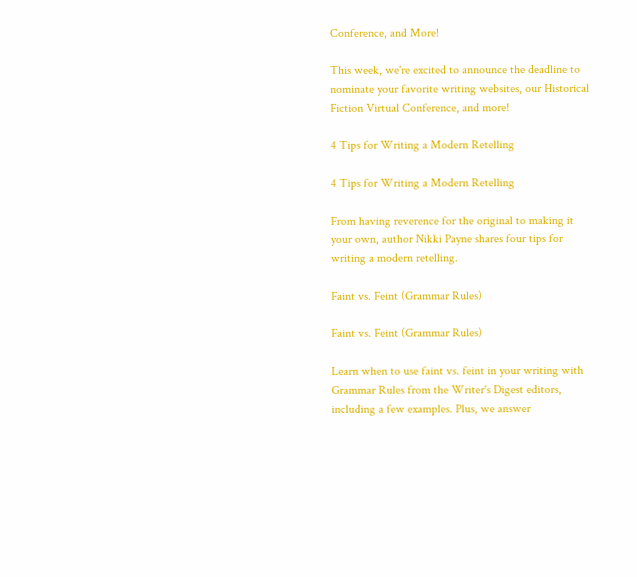Conference, and More!

This week, we're excited to announce the deadline to nominate your favorite writing websites, our Historical Fiction Virtual Conference, and more!

4 Tips for Writing a Modern Retelling

4 Tips for Writing a Modern Retelling

From having reverence for the original to making it your own, author Nikki Payne shares four tips for writing a modern retelling.

Faint vs. Feint (Grammar Rules)

Faint vs. Feint (Grammar Rules)

Learn when to use faint vs. feint in your writing with Grammar Rules from the Writer's Digest editors, including a few examples. Plus, we answer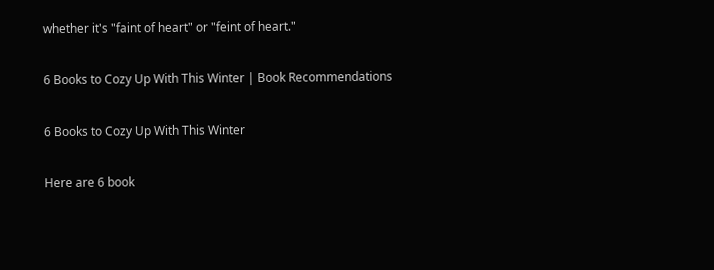whether it's "faint of heart" or "feint of heart."

6 Books to Cozy Up With This Winter | Book Recommendations

6 Books to Cozy Up With This Winter

Here are 6 book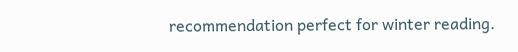recommendation perfect for winter reading.